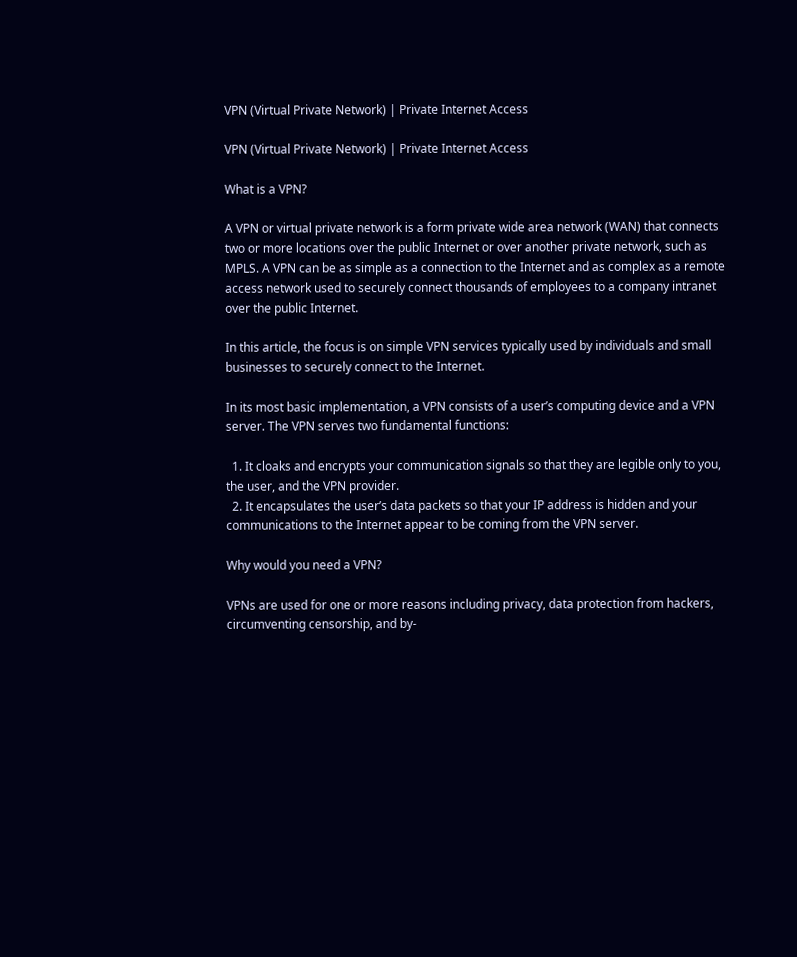VPN (Virtual Private Network) | Private Internet Access

VPN (Virtual Private Network) | Private Internet Access

What is a VPN?

A VPN or virtual private network is a form private wide area network (WAN) that connects two or more locations over the public Internet or over another private network, such as MPLS. A VPN can be as simple as a connection to the Internet and as complex as a remote access network used to securely connect thousands of employees to a company intranet over the public Internet.

In this article, the focus is on simple VPN services typically used by individuals and small businesses to securely connect to the Internet.

In its most basic implementation, a VPN consists of a user’s computing device and a VPN server. The VPN serves two fundamental functions:

  1. It cloaks and encrypts your communication signals so that they are legible only to you, the user, and the VPN provider.
  2. It encapsulates the user’s data packets so that your IP address is hidden and your communications to the Internet appear to be coming from the VPN server.

Why would you need a VPN?

VPNs are used for one or more reasons including privacy, data protection from hackers, circumventing censorship, and by-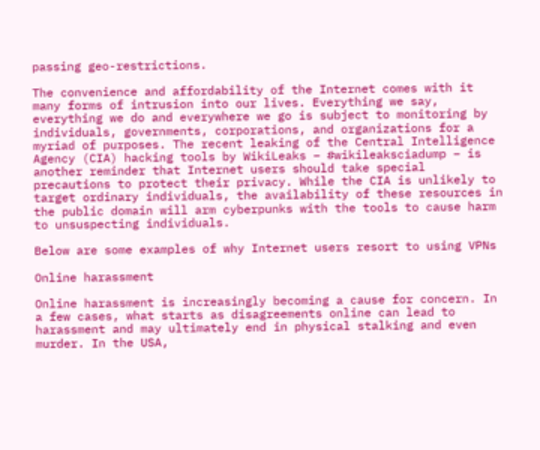passing geo-restrictions.

The convenience and affordability of the Internet comes with it many forms of intrusion into our lives. Everything we say, everything we do and everywhere we go is subject to monitoring by individuals, governments, corporations, and organizations for a myriad of purposes. The recent leaking of the Central Intelligence Agency (CIA) hacking tools by WikiLeaks – #wikileaksciadump – is another reminder that Internet users should take special precautions to protect their privacy. While the CIA is unlikely to target ordinary individuals, the availability of these resources in the public domain will arm cyberpunks with the tools to cause harm to unsuspecting individuals.

Below are some examples of why Internet users resort to using VPNs

Online harassment

Online harassment is increasingly becoming a cause for concern. In a few cases, what starts as disagreements online can lead to harassment and may ultimately end in physical stalking and even murder. In the USA,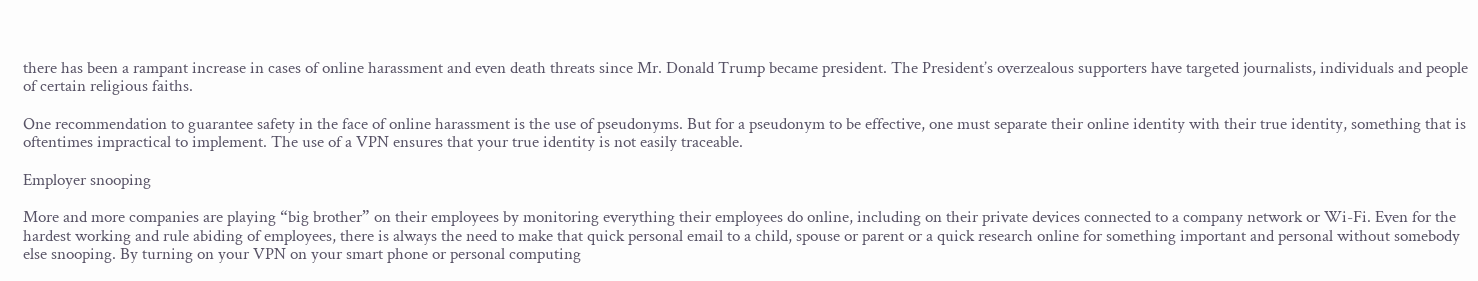there has been a rampant increase in cases of online harassment and even death threats since Mr. Donald Trump became president. The President’s overzealous supporters have targeted journalists, individuals and people of certain religious faiths.

One recommendation to guarantee safety in the face of online harassment is the use of pseudonyms. But for a pseudonym to be effective, one must separate their online identity with their true identity, something that is oftentimes impractical to implement. The use of a VPN ensures that your true identity is not easily traceable.

Employer snooping

More and more companies are playing “big brother” on their employees by monitoring everything their employees do online, including on their private devices connected to a company network or Wi-Fi. Even for the hardest working and rule abiding of employees, there is always the need to make that quick personal email to a child, spouse or parent or a quick research online for something important and personal without somebody else snooping. By turning on your VPN on your smart phone or personal computing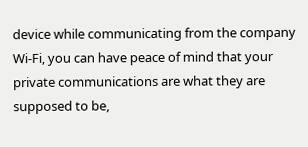device while communicating from the company Wi-Fi, you can have peace of mind that your private communications are what they are supposed to be,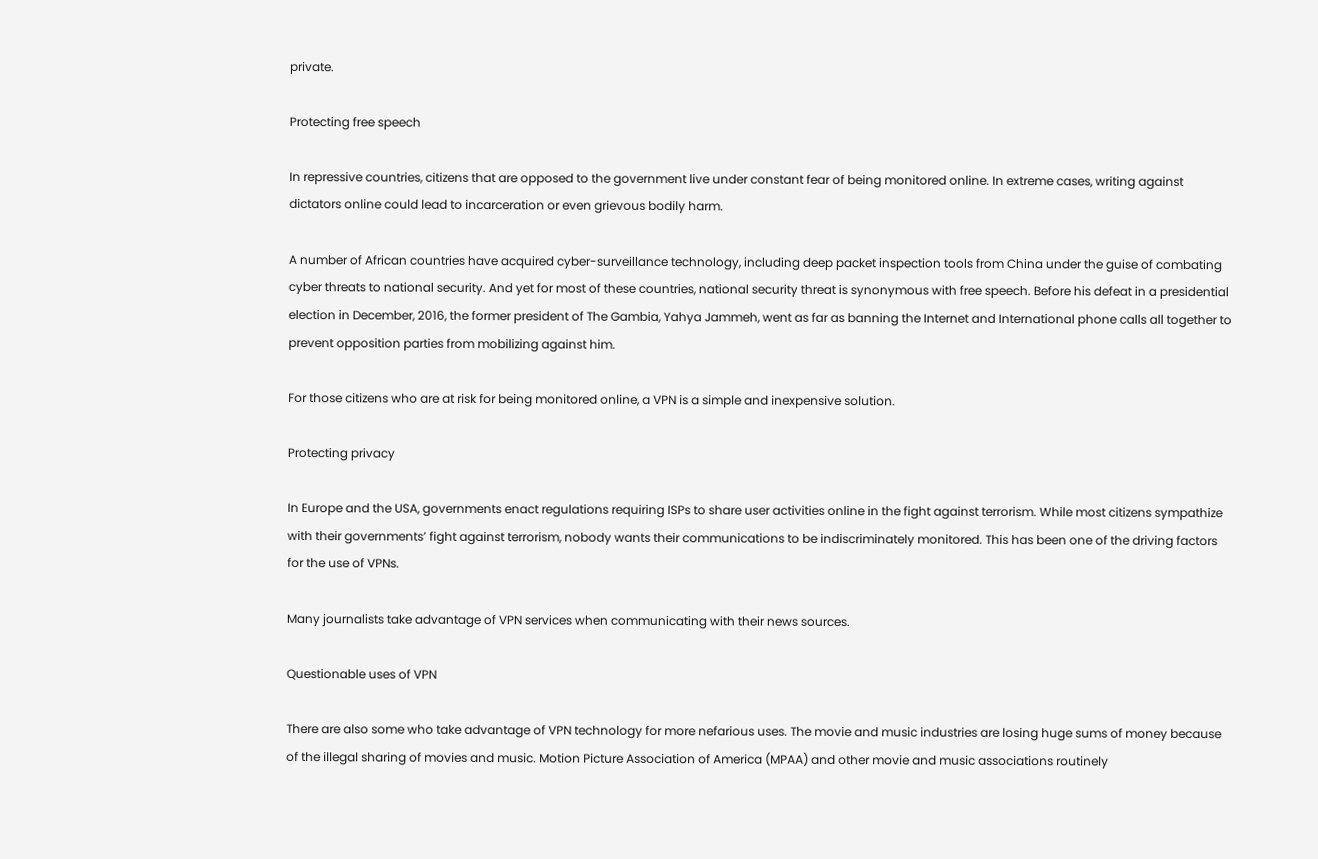private.

Protecting free speech

In repressive countries, citizens that are opposed to the government live under constant fear of being monitored online. In extreme cases, writing against dictators online could lead to incarceration or even grievous bodily harm.

A number of African countries have acquired cyber-surveillance technology, including deep packet inspection tools from China under the guise of combating cyber threats to national security. And yet for most of these countries, national security threat is synonymous with free speech. Before his defeat in a presidential election in December, 2016, the former president of The Gambia, Yahya Jammeh, went as far as banning the Internet and International phone calls all together to prevent opposition parties from mobilizing against him.

For those citizens who are at risk for being monitored online, a VPN is a simple and inexpensive solution.

Protecting privacy

In Europe and the USA, governments enact regulations requiring ISPs to share user activities online in the fight against terrorism. While most citizens sympathize with their governments’ fight against terrorism, nobody wants their communications to be indiscriminately monitored. This has been one of the driving factors for the use of VPNs.

Many journalists take advantage of VPN services when communicating with their news sources.

Questionable uses of VPN

There are also some who take advantage of VPN technology for more nefarious uses. The movie and music industries are losing huge sums of money because of the illegal sharing of movies and music. Motion Picture Association of America (MPAA) and other movie and music associations routinely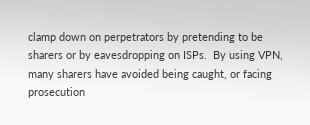clamp down on perpetrators by pretending to be sharers or by eavesdropping on ISPs.  By using VPN, many sharers have avoided being caught, or facing prosecution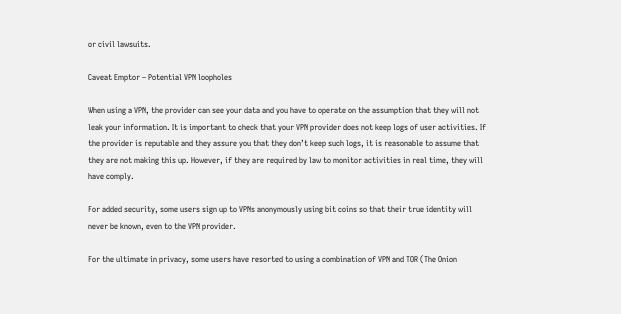or civil lawsuits.

Caveat Emptor – Potential VPN loopholes

When using a VPN, the provider can see your data and you have to operate on the assumption that they will not leak your information. It is important to check that your VPN provider does not keep logs of user activities. If the provider is reputable and they assure you that they don’t keep such logs, it is reasonable to assume that they are not making this up. However, if they are required by law to monitor activities in real time, they will have comply.

For added security, some users sign up to VPNs anonymously using bit coins so that their true identity will never be known, even to the VPN provider.

For the ultimate in privacy, some users have resorted to using a combination of VPN and TOR (The Onion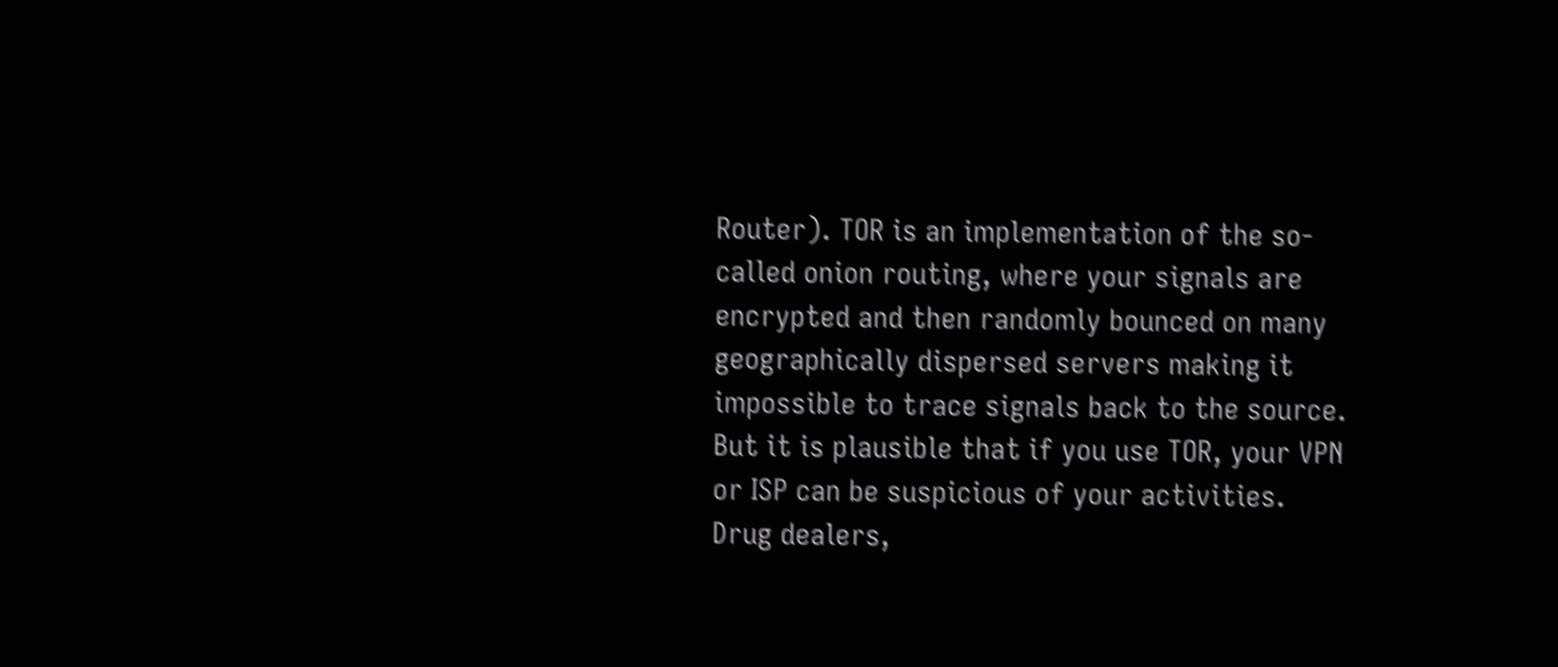Router). TOR is an implementation of the so-called onion routing, where your signals are encrypted and then randomly bounced on many geographically dispersed servers making it impossible to trace signals back to the source. But it is plausible that if you use TOR, your VPN or ISP can be suspicious of your activities. Drug dealers,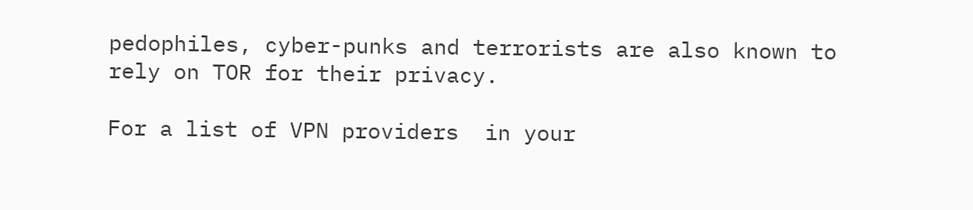pedophiles, cyber-punks and terrorists are also known to rely on TOR for their privacy.

For a list of VPN providers  in your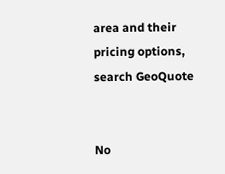area and their pricing options, search GeoQuote


No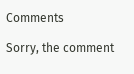Comments

Sorry, the comment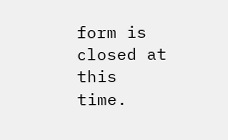form is closed at this time.